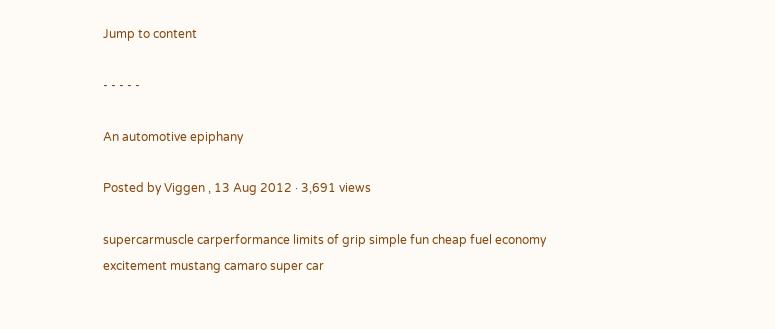Jump to content

- - - - -

An automotive epiphany

Posted by Viggen , 13 Aug 2012 · 3,691 views

supercarmuscle carperformance limits of grip simple fun cheap fuel economy excitement mustang camaro super car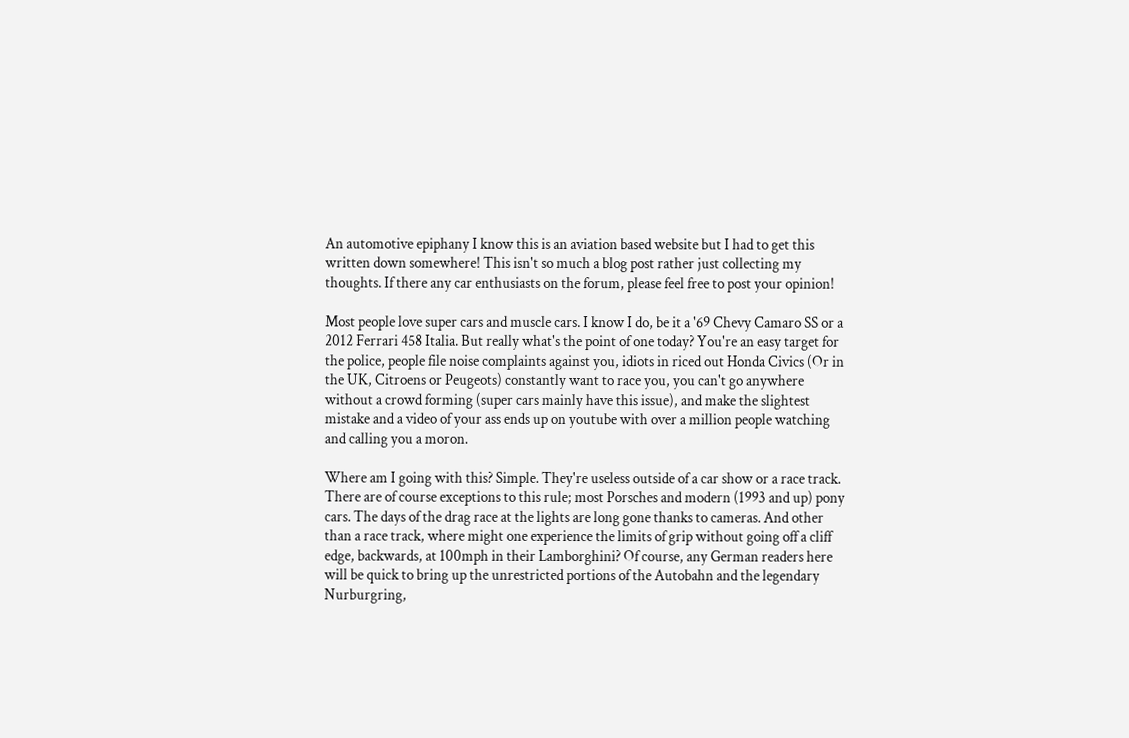An automotive epiphany I know this is an aviation based website but I had to get this written down somewhere! This isn't so much a blog post rather just collecting my thoughts. If there any car enthusiasts on the forum, please feel free to post your opinion!

Most people love super cars and muscle cars. I know I do, be it a '69 Chevy Camaro SS or a 2012 Ferrari 458 Italia. But really what's the point of one today? You're an easy target for the police, people file noise complaints against you, idiots in riced out Honda Civics (Or in the UK, Citroens or Peugeots) constantly want to race you, you can't go anywhere without a crowd forming (super cars mainly have this issue), and make the slightest mistake and a video of your ass ends up on youtube with over a million people watching and calling you a moron.

Where am I going with this? Simple. They're useless outside of a car show or a race track. There are of course exceptions to this rule; most Porsches and modern (1993 and up) pony cars. The days of the drag race at the lights are long gone thanks to cameras. And other than a race track, where might one experience the limits of grip without going off a cliff edge, backwards, at 100mph in their Lamborghini? Of course, any German readers here will be quick to bring up the unrestricted portions of the Autobahn and the legendary Nurburgring,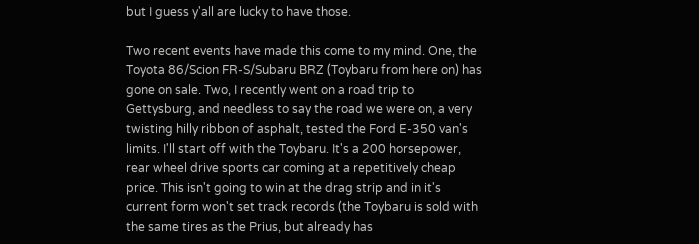but I guess y'all are lucky to have those.

Two recent events have made this come to my mind. One, the Toyota 86/Scion FR-S/Subaru BRZ (Toybaru from here on) has gone on sale. Two, I recently went on a road trip to Gettysburg, and needless to say the road we were on, a very twisting hilly ribbon of asphalt, tested the Ford E-350 van's limits. I'll start off with the Toybaru. It's a 200 horsepower, rear wheel drive sports car coming at a repetitively cheap price. This isn't going to win at the drag strip and in it's current form won't set track records (the Toybaru is sold with the same tires as the Prius, but already has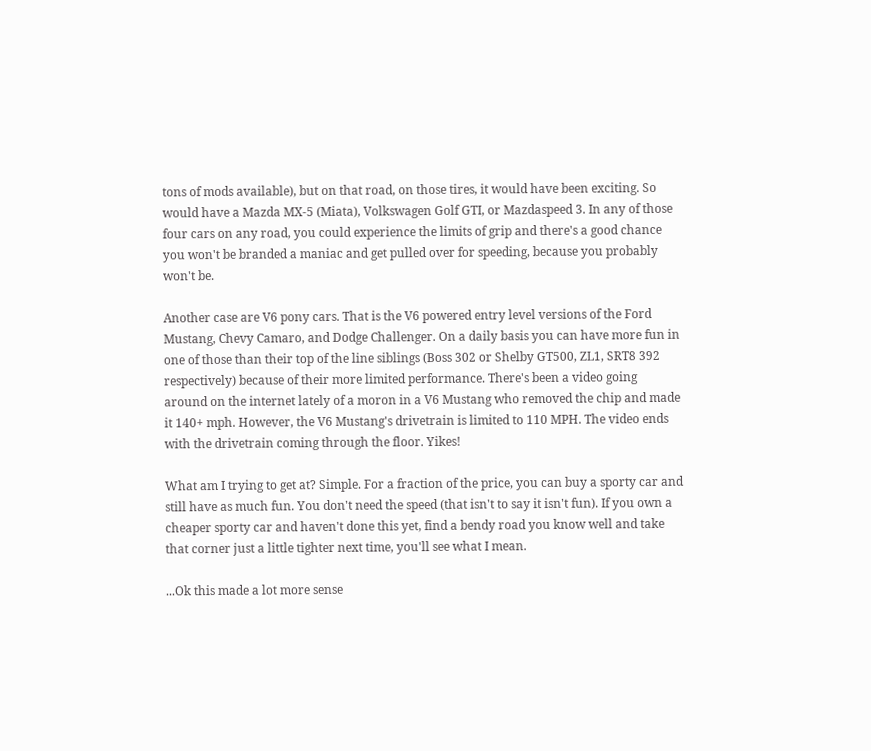tons of mods available), but on that road, on those tires, it would have been exciting. So would have a Mazda MX-5 (Miata), Volkswagen Golf GTI, or Mazdaspeed 3. In any of those four cars on any road, you could experience the limits of grip and there's a good chance you won't be branded a maniac and get pulled over for speeding, because you probably won't be.

Another case are V6 pony cars. That is the V6 powered entry level versions of the Ford Mustang, Chevy Camaro, and Dodge Challenger. On a daily basis you can have more fun in one of those than their top of the line siblings (Boss 302 or Shelby GT500, ZL1, SRT8 392 respectively) because of their more limited performance. There's been a video going around on the internet lately of a moron in a V6 Mustang who removed the chip and made it 140+ mph. However, the V6 Mustang's drivetrain is limited to 110 MPH. The video ends with the drivetrain coming through the floor. Yikes!

What am I trying to get at? Simple. For a fraction of the price, you can buy a sporty car and still have as much fun. You don't need the speed (that isn't to say it isn't fun). If you own a cheaper sporty car and haven't done this yet, find a bendy road you know well and take that corner just a little tighter next time, you'll see what I mean.

...Ok this made a lot more sense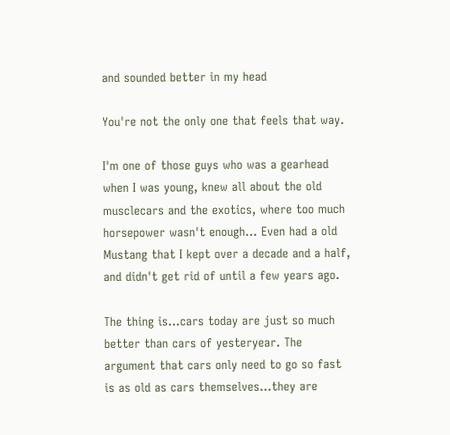and sounded better in my head

You're not the only one that feels that way.

I'm one of those guys who was a gearhead when I was young, knew all about the old musclecars and the exotics, where too much horsepower wasn't enough... Even had a old Mustang that I kept over a decade and a half, and didn't get rid of until a few years ago.

The thing is...cars today are just so much better than cars of yesteryear. The argument that cars only need to go so fast is as old as cars themselves...they are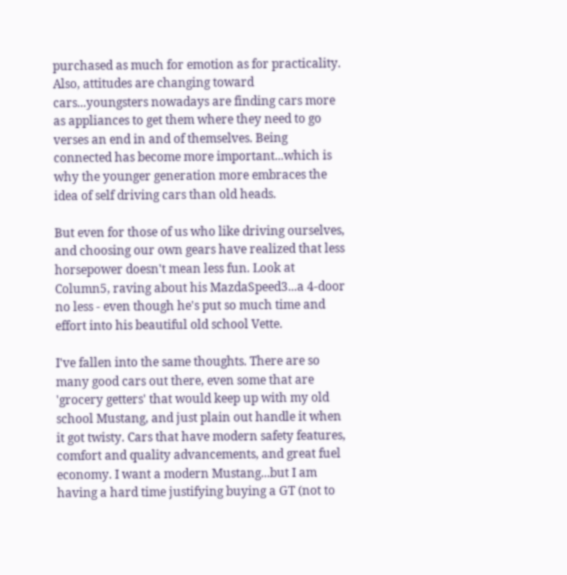purchased as much for emotion as for practicality. Also, attitudes are changing toward cars...youngsters nowadays are finding cars more as appliances to get them where they need to go verses an end in and of themselves. Being connected has become more important...which is why the younger generation more embraces the idea of self driving cars than old heads.

But even for those of us who like driving ourselves, and choosing our own gears have realized that less horsepower doesn't mean less fun. Look at Column5, raving about his MazdaSpeed3...a 4-door no less - even though he's put so much time and effort into his beautiful old school Vette.

I've fallen into the same thoughts. There are so many good cars out there, even some that are 'grocery getters' that would keep up with my old school Mustang, and just plain out handle it when it got twisty. Cars that have modern safety features, comfort and quality advancements, and great fuel economy. I want a modern Mustang...but I am having a hard time justifying buying a GT (not to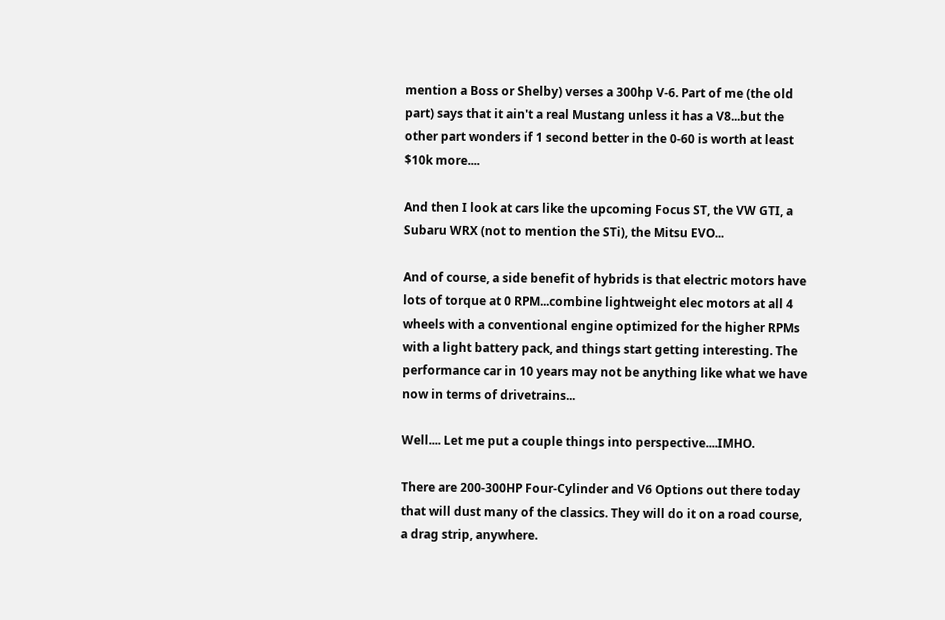mention a Boss or Shelby) verses a 300hp V-6. Part of me (the old part) says that it ain't a real Mustang unless it has a V8...but the other part wonders if 1 second better in the 0-60 is worth at least $10k more....

And then I look at cars like the upcoming Focus ST, the VW GTI, a Subaru WRX (not to mention the STi), the Mitsu EVO...

And of course, a side benefit of hybrids is that electric motors have lots of torque at 0 RPM...combine lightweight elec motors at all 4 wheels with a conventional engine optimized for the higher RPMs with a light battery pack, and things start getting interesting. The performance car in 10 years may not be anything like what we have now in terms of drivetrains...

Well.... Let me put a couple things into perspective....IMHO.

There are 200-300HP Four-Cylinder and V6 Options out there today that will dust many of the classics. They will do it on a road course, a drag strip, anywhere.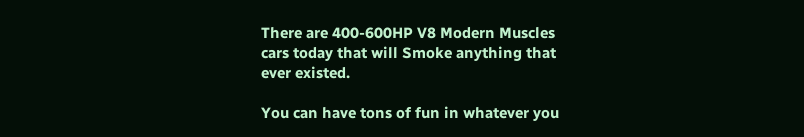There are 400-600HP V8 Modern Muscles cars today that will Smoke anything that ever existed.

You can have tons of fun in whatever you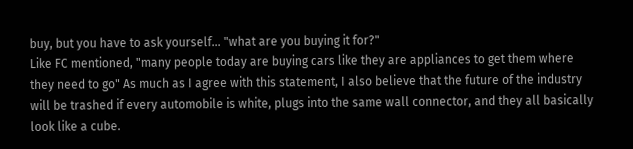buy, but you have to ask yourself... "what are you buying it for?"
Like FC mentioned, "many people today are buying cars like they are appliances to get them where they need to go" As much as I agree with this statement, I also believe that the future of the industry will be trashed if every automobile is white, plugs into the same wall connector, and they all basically look like a cube.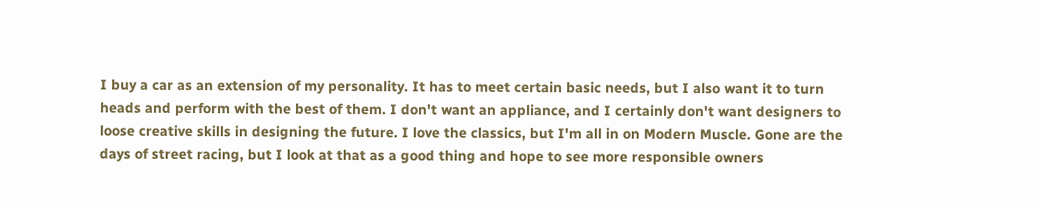I buy a car as an extension of my personality. It has to meet certain basic needs, but I also want it to turn heads and perform with the best of them. I don't want an appliance, and I certainly don't want designers to loose creative skills in designing the future. I love the classics, but I'm all in on Modern Muscle. Gone are the days of street racing, but I look at that as a good thing and hope to see more responsible owners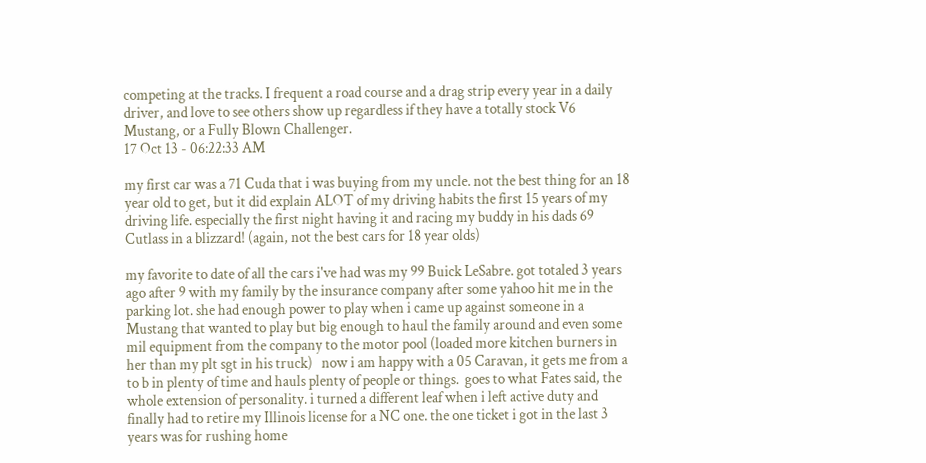competing at the tracks. I frequent a road course and a drag strip every year in a daily driver, and love to see others show up regardless if they have a totally stock V6 Mustang, or a Fully Blown Challenger.
17 Oct 13 - 06:22:33 AM

my first car was a 71 Cuda that i was buying from my uncle. not the best thing for an 18 year old to get, but it did explain ALOT of my driving habits the first 15 years of my driving life. especially the first night having it and racing my buddy in his dads 69 Cutlass in a blizzard! (again, not the best cars for 18 year olds)

my favorite to date of all the cars i've had was my 99 Buick LeSabre. got totaled 3 years ago after 9 with my family by the insurance company after some yahoo hit me in the parking lot. she had enough power to play when i came up against someone in a Mustang that wanted to play but big enough to haul the family around and even some mil equipment from the company to the motor pool (loaded more kitchen burners in her than my plt sgt in his truck)   now i am happy with a 05 Caravan, it gets me from a to b in plenty of time and hauls plenty of people or things.  goes to what Fates said, the whole extension of personality. i turned a different leaf when i left active duty and finally had to retire my Illinois license for a NC one. the one ticket i got in the last 3 years was for rushing home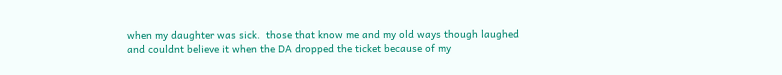when my daughter was sick.  those that know me and my old ways though laughed and couldnt believe it when the DA dropped the ticket because of my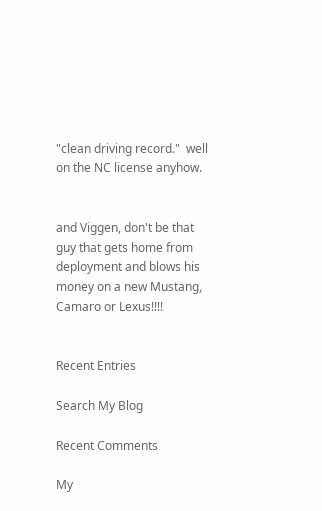"clean driving record."  well on the NC license anyhow.


and Viggen, don't be that guy that gets home from deployment and blows his money on a new Mustang, Camaro or Lexus!!!!


Recent Entries

Search My Blog

Recent Comments

My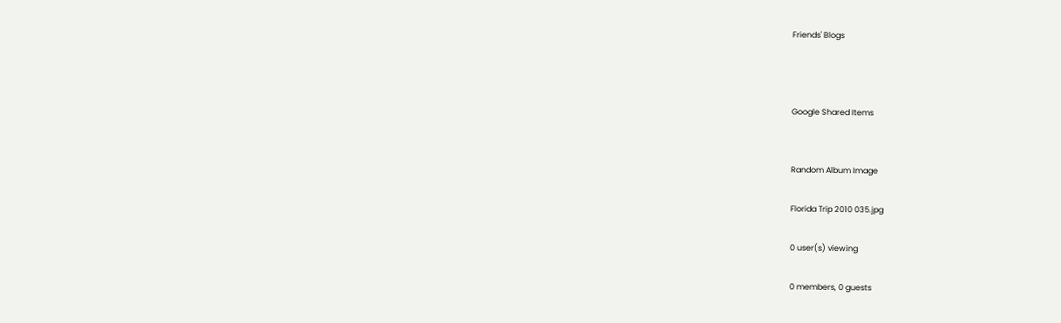Friends' Blogs



Google Shared Items


Random Album Image

Florida Trip 2010 035.jpg

0 user(s) viewing

0 members, 0 guests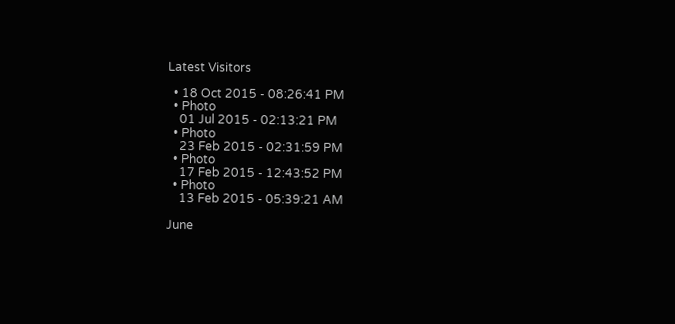Latest Visitors

  • 18 Oct 2015 - 08:26:41 PM
  • Photo
    01 Jul 2015 - 02:13:21 PM
  • Photo
    23 Feb 2015 - 02:31:59 PM
  • Photo
    17 Feb 2015 - 12:43:52 PM
  • Photo
    13 Feb 2015 - 05:39:21 AM

June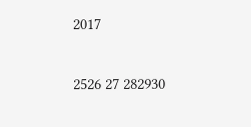2017

2526 27 282930